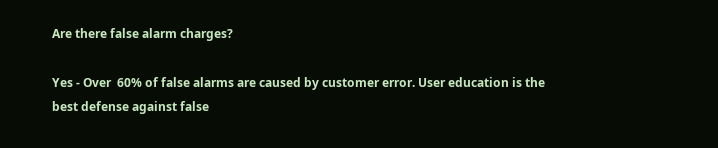Are there false alarm charges?

Yes - Over  60% of false alarms are caused by customer error. User education is the best defense against false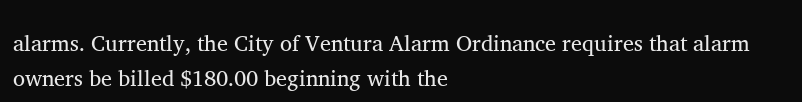alarms. Currently, the City of Ventura Alarm Ordinance requires that alarm owners be billed $180.00 beginning with the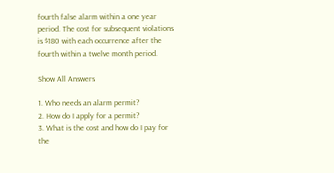fourth false alarm within a one year period. The cost for subsequent violations is $180 with each occurrence after the fourth within a twelve month period.

Show All Answers

1. Who needs an alarm permit?
2. How do I apply for a permit?
3. What is the cost and how do I pay for the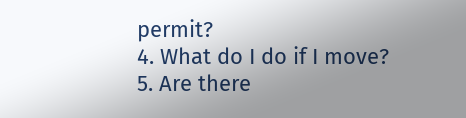permit?
4. What do I do if I move?
5. Are there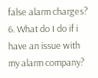false alarm charges?
6. What do I do if i have an issue with my alarm company?